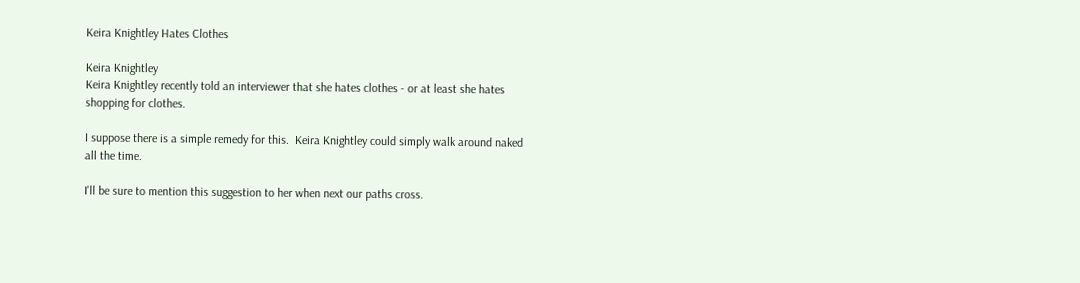Keira Knightley Hates Clothes

Keira Knightley
Keira Knightley recently told an interviewer that she hates clothes - or at least she hates shopping for clothes.

I suppose there is a simple remedy for this.  Keira Knightley could simply walk around naked all the time.

I'll be sure to mention this suggestion to her when next our paths cross.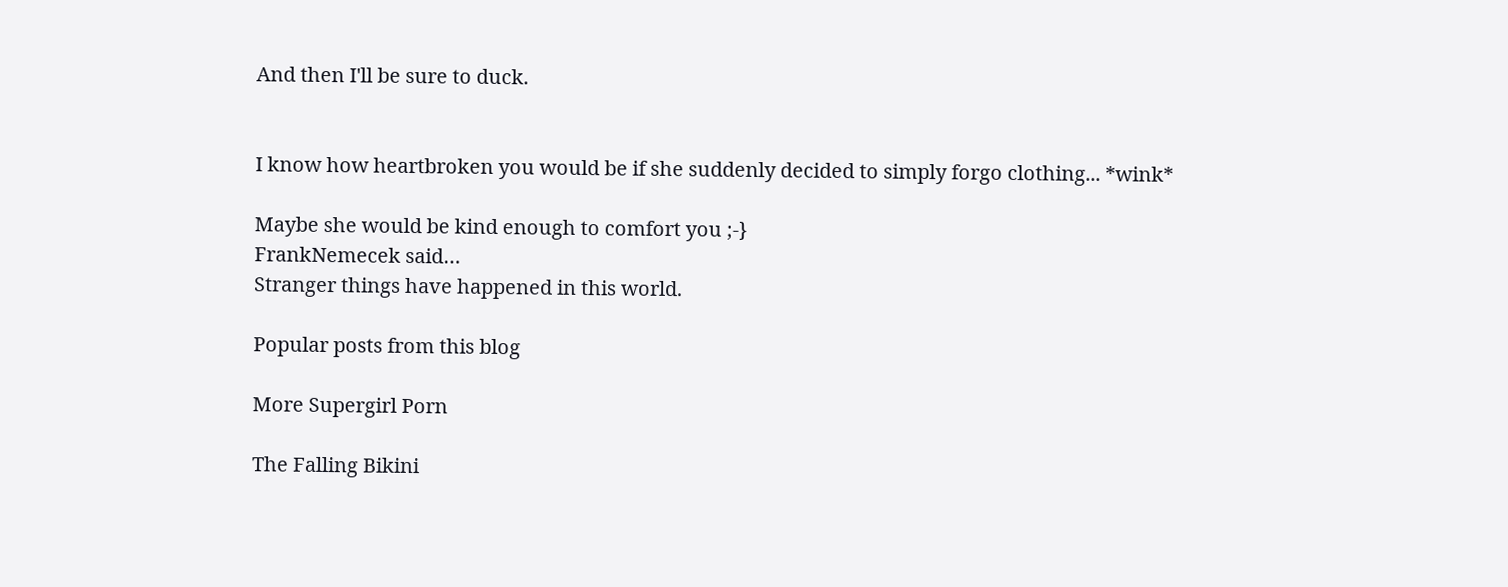And then I'll be sure to duck.


I know how heartbroken you would be if she suddenly decided to simply forgo clothing... *wink*

Maybe she would be kind enough to comfort you ;-}
FrankNemecek said…
Stranger things have happened in this world.

Popular posts from this blog

More Supergirl Porn

The Falling Bikini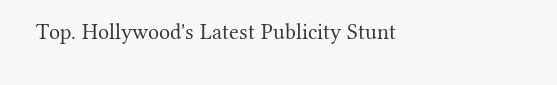Top. Hollywood's Latest Publicity Stunt